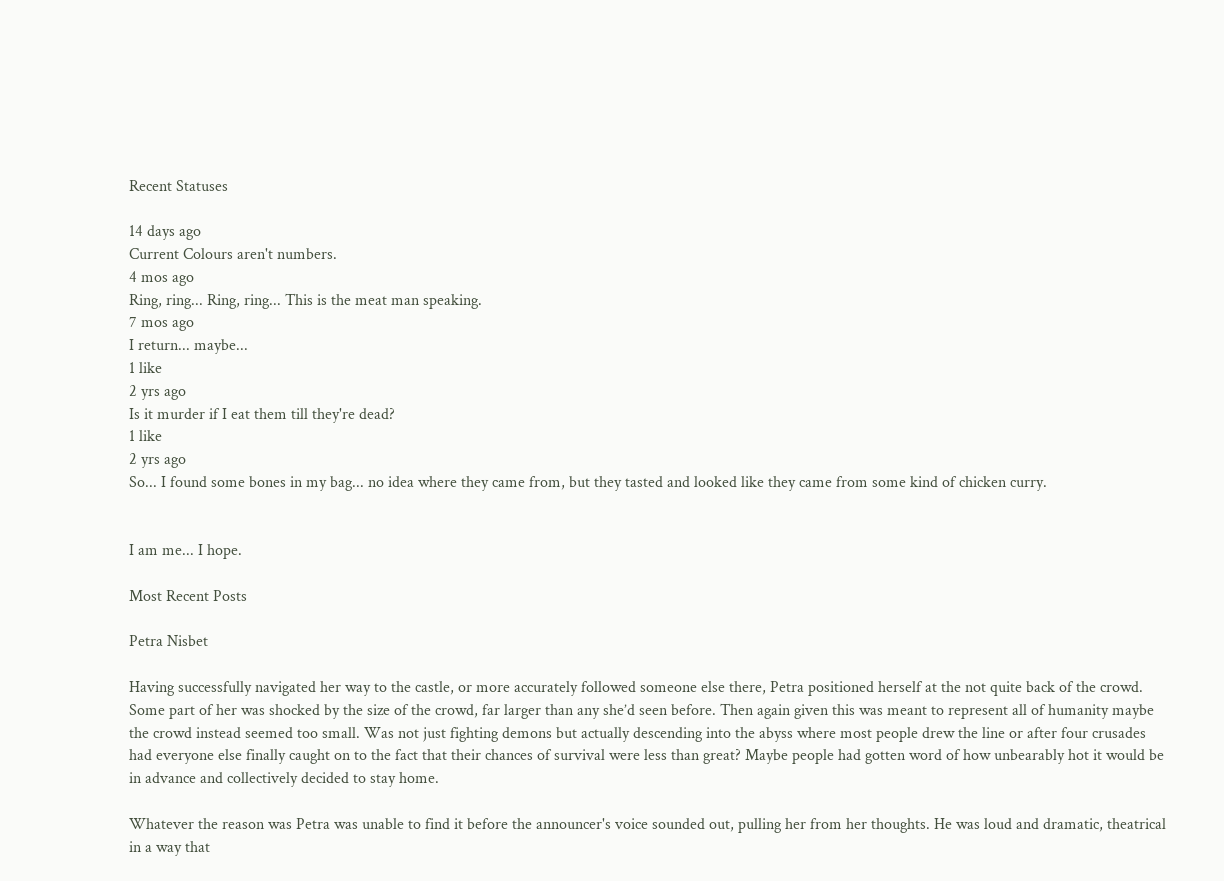Recent Statuses

14 days ago
Current Colours aren't numbers.
4 mos ago
Ring, ring... Ring, ring... This is the meat man speaking.
7 mos ago
I return... maybe...
1 like
2 yrs ago
Is it murder if I eat them till they're dead?
1 like
2 yrs ago
So... I found some bones in my bag... no idea where they came from, but they tasted and looked like they came from some kind of chicken curry.


I am me... I hope.

Most Recent Posts

Petra Nisbet

Having successfully navigated her way to the castle, or more accurately followed someone else there, Petra positioned herself at the not quite back of the crowd. Some part of her was shocked by the size of the crowd, far larger than any she’d seen before. Then again given this was meant to represent all of humanity maybe the crowd instead seemed too small. Was not just fighting demons but actually descending into the abyss where most people drew the line or after four crusades had everyone else finally caught on to the fact that their chances of survival were less than great? Maybe people had gotten word of how unbearably hot it would be in advance and collectively decided to stay home.

Whatever the reason was Petra was unable to find it before the announcer's voice sounded out, pulling her from her thoughts. He was loud and dramatic, theatrical in a way that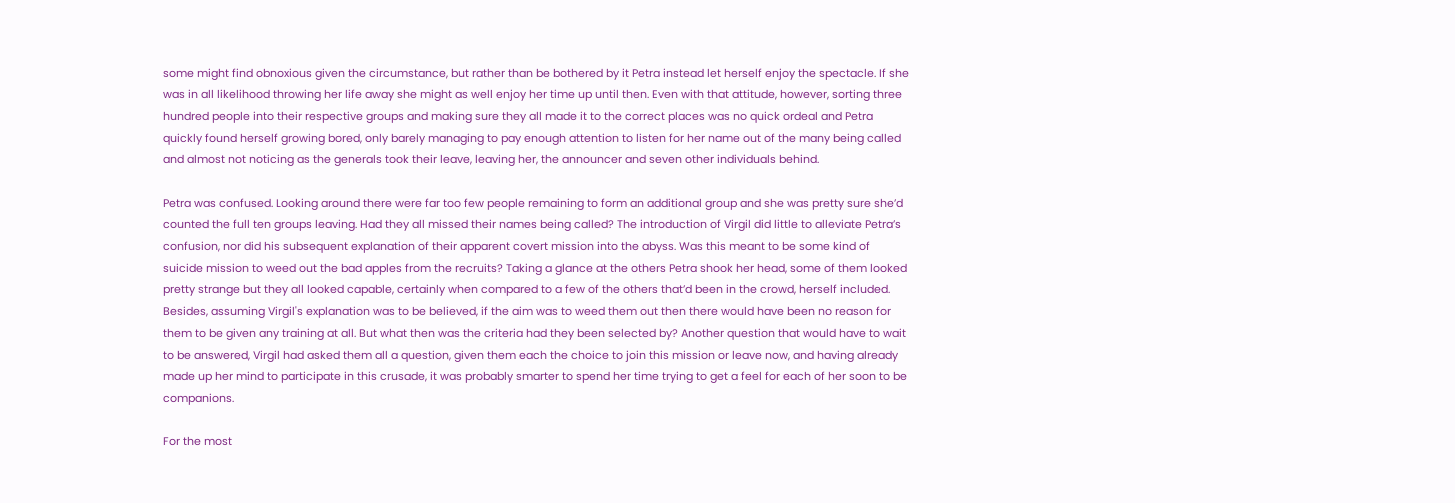some might find obnoxious given the circumstance, but rather than be bothered by it Petra instead let herself enjoy the spectacle. If she was in all likelihood throwing her life away she might as well enjoy her time up until then. Even with that attitude, however, sorting three hundred people into their respective groups and making sure they all made it to the correct places was no quick ordeal and Petra quickly found herself growing bored, only barely managing to pay enough attention to listen for her name out of the many being called and almost not noticing as the generals took their leave, leaving her, the announcer and seven other individuals behind.

Petra was confused. Looking around there were far too few people remaining to form an additional group and she was pretty sure she’d counted the full ten groups leaving. Had they all missed their names being called? The introduction of Virgil did little to alleviate Petra’s confusion, nor did his subsequent explanation of their apparent covert mission into the abyss. Was this meant to be some kind of suicide mission to weed out the bad apples from the recruits? Taking a glance at the others Petra shook her head, some of them looked pretty strange but they all looked capable, certainly when compared to a few of the others that’d been in the crowd, herself included. Besides, assuming Virgil's explanation was to be believed, if the aim was to weed them out then there would have been no reason for them to be given any training at all. But what then was the criteria had they been selected by? Another question that would have to wait to be answered, Virgil had asked them all a question, given them each the choice to join this mission or leave now, and having already made up her mind to participate in this crusade, it was probably smarter to spend her time trying to get a feel for each of her soon to be companions.

For the most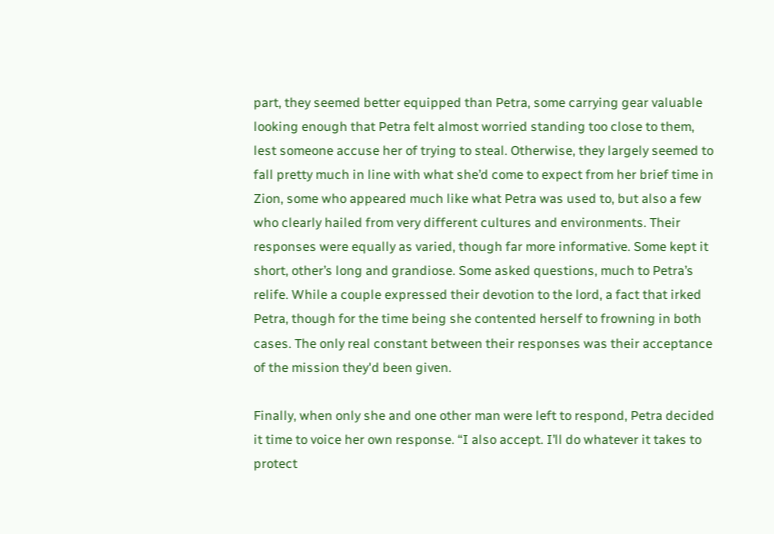part, they seemed better equipped than Petra, some carrying gear valuable looking enough that Petra felt almost worried standing too close to them, lest someone accuse her of trying to steal. Otherwise, they largely seemed to fall pretty much in line with what she’d come to expect from her brief time in Zion, some who appeared much like what Petra was used to, but also a few who clearly hailed from very different cultures and environments. Their responses were equally as varied, though far more informative. Some kept it short, other’s long and grandiose. Some asked questions, much to Petra’s relife. While a couple expressed their devotion to the lord, a fact that irked Petra, though for the time being she contented herself to frowning in both cases. The only real constant between their responses was their acceptance of the mission they'd been given.

Finally, when only she and one other man were left to respond, Petra decided it time to voice her own response. “I also accept. I’ll do whatever it takes to protect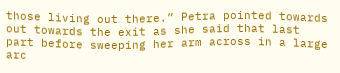those living out there.” Petra pointed towards out towards the exit as she said that last part before sweeping her arm across in a large arc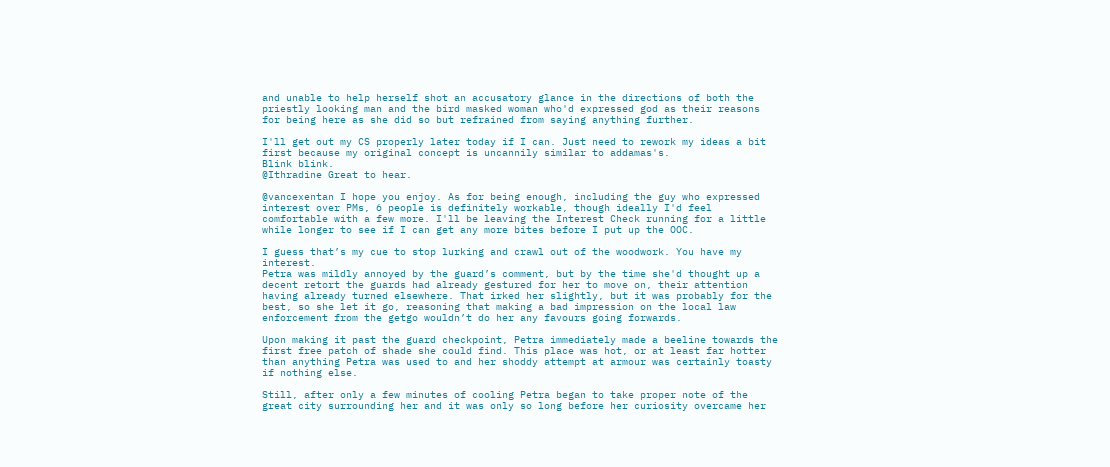and unable to help herself shot an accusatory glance in the directions of both the priestly looking man and the bird masked woman who'd expressed god as their reasons for being here as she did so but refrained from saying anything further.

I'll get out my CS properly later today if I can. Just need to rework my ideas a bit first because my original concept is uncannily similar to addamas's.
Blink blink.
@Ithradine Great to hear.

@vancexentan I hope you enjoy. As for being enough, including the guy who expressed interest over PMs, 6 people is definitely workable, though ideally I'd feel comfortable with a few more. I'll be leaving the Interest Check running for a little while longer to see if I can get any more bites before I put up the OOC.

I guess that’s my cue to stop lurking and crawl out of the woodwork. You have my interest.
Petra was mildly annoyed by the guard’s comment, but by the time she'd thought up a decent retort the guards had already gestured for her to move on, their attention having already turned elsewhere. That irked her slightly, but it was probably for the best, so she let it go, reasoning that making a bad impression on the local law enforcement from the getgo wouldn’t do her any favours going forwards.

Upon making it past the guard checkpoint, Petra immediately made a beeline towards the first free patch of shade she could find. This place was hot, or at least far hotter than anything Petra was used to and her shoddy attempt at armour was certainly toasty if nothing else.

Still, after only a few minutes of cooling Petra began to take proper note of the great city surrounding her and it was only so long before her curiosity overcame her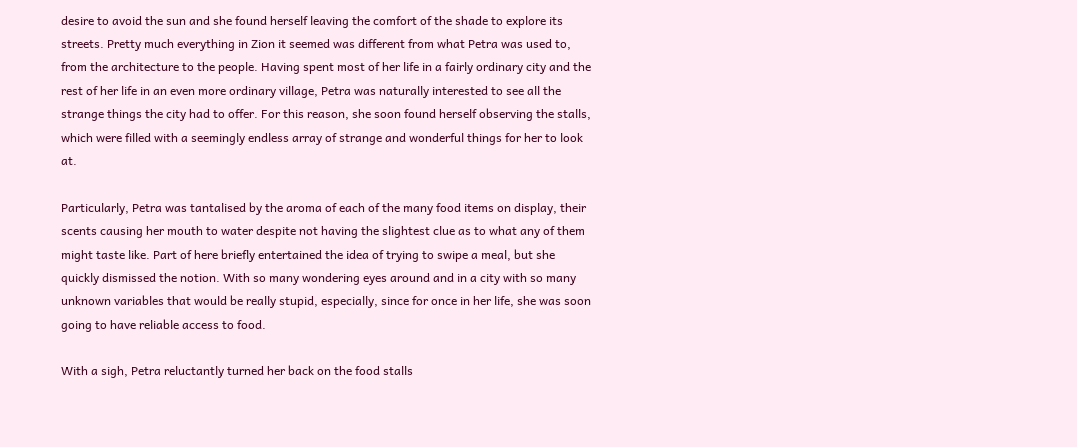desire to avoid the sun and she found herself leaving the comfort of the shade to explore its streets. Pretty much everything in Zion it seemed was different from what Petra was used to, from the architecture to the people. Having spent most of her life in a fairly ordinary city and the rest of her life in an even more ordinary village, Petra was naturally interested to see all the strange things the city had to offer. For this reason, she soon found herself observing the stalls, which were filled with a seemingly endless array of strange and wonderful things for her to look at.

Particularly, Petra was tantalised by the aroma of each of the many food items on display, their scents causing her mouth to water despite not having the slightest clue as to what any of them might taste like. Part of here briefly entertained the idea of trying to swipe a meal, but she quickly dismissed the notion. With so many wondering eyes around and in a city with so many unknown variables that would be really stupid, especially, since for once in her life, she was soon going to have reliable access to food.

With a sigh, Petra reluctantly turned her back on the food stalls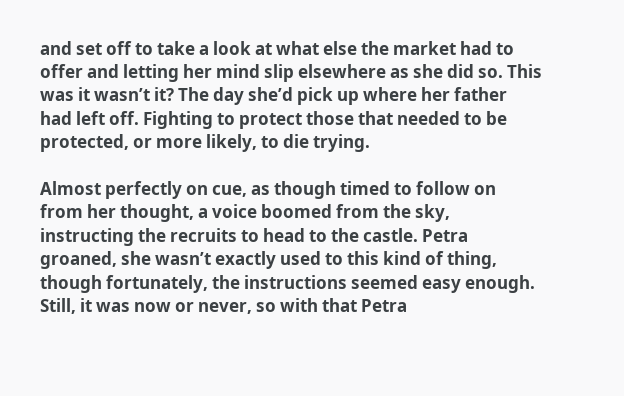and set off to take a look at what else the market had to offer and letting her mind slip elsewhere as she did so. This was it wasn’t it? The day she’d pick up where her father had left off. Fighting to protect those that needed to be protected, or more likely, to die trying.

Almost perfectly on cue, as though timed to follow on from her thought, a voice boomed from the sky, instructing the recruits to head to the castle. Petra groaned, she wasn’t exactly used to this kind of thing, though fortunately, the instructions seemed easy enough. Still, it was now or never, so with that Petra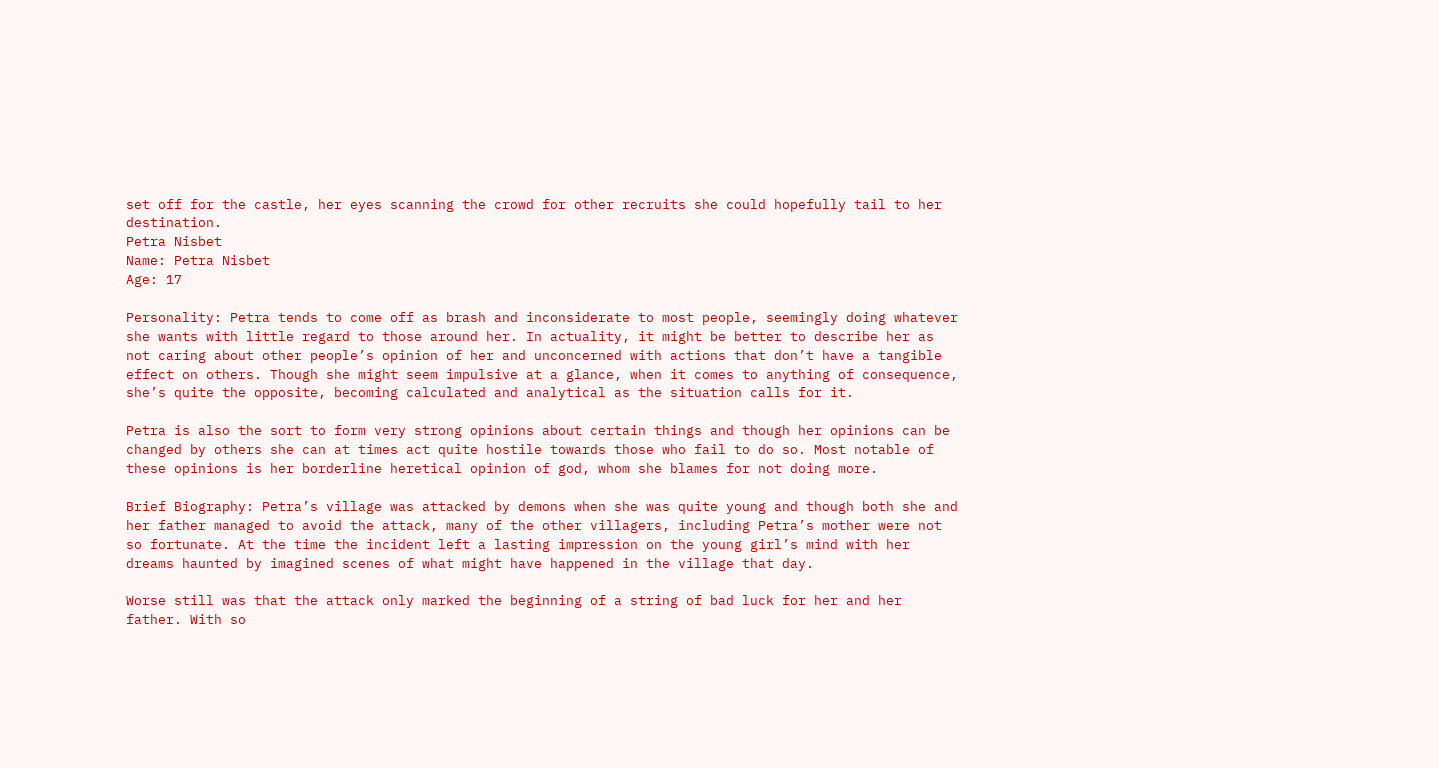set off for the castle, her eyes scanning the crowd for other recruits she could hopefully tail to her destination.
Petra Nisbet
Name: Petra Nisbet
Age: 17

Personality: Petra tends to come off as brash and inconsiderate to most people, seemingly doing whatever she wants with little regard to those around her. In actuality, it might be better to describe her as not caring about other people’s opinion of her and unconcerned with actions that don’t have a tangible effect on others. Though she might seem impulsive at a glance, when it comes to anything of consequence, she’s quite the opposite, becoming calculated and analytical as the situation calls for it.

Petra is also the sort to form very strong opinions about certain things and though her opinions can be changed by others she can at times act quite hostile towards those who fail to do so. Most notable of these opinions is her borderline heretical opinion of god, whom she blames for not doing more.

Brief Biography: Petra’s village was attacked by demons when she was quite young and though both she and her father managed to avoid the attack, many of the other villagers, including Petra’s mother were not so fortunate. At the time the incident left a lasting impression on the young girl’s mind with her dreams haunted by imagined scenes of what might have happened in the village that day.

Worse still was that the attack only marked the beginning of a string of bad luck for her and her father. With so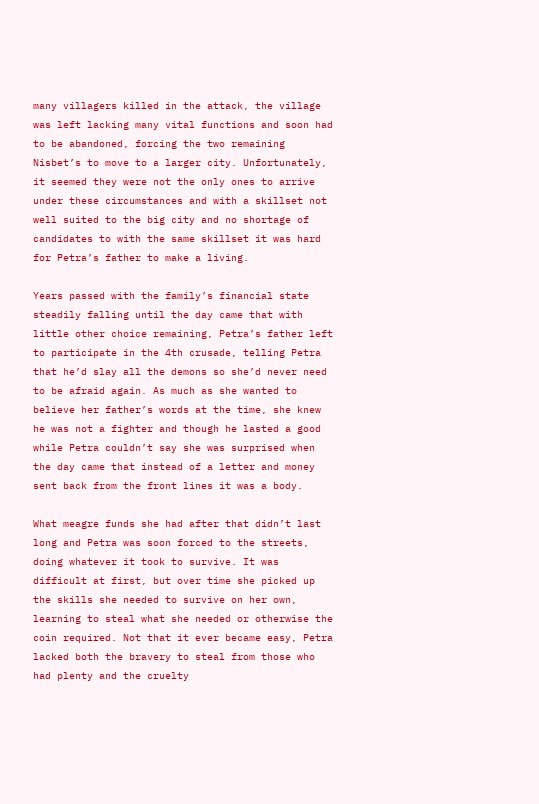many villagers killed in the attack, the village was left lacking many vital functions and soon had to be abandoned, forcing the two remaining Nisbet’s to move to a larger city. Unfortunately, it seemed they were not the only ones to arrive under these circumstances and with a skillset not well suited to the big city and no shortage of candidates to with the same skillset it was hard for Petra’s father to make a living.

Years passed with the family’s financial state steadily falling until the day came that with little other choice remaining, Petra’s father left to participate in the 4th crusade, telling Petra that he’d slay all the demons so she’d never need to be afraid again. As much as she wanted to believe her father’s words at the time, she knew he was not a fighter and though he lasted a good while Petra couldn’t say she was surprised when the day came that instead of a letter and money sent back from the front lines it was a body.

What meagre funds she had after that didn’t last long and Petra was soon forced to the streets, doing whatever it took to survive. It was difficult at first, but over time she picked up the skills she needed to survive on her own, learning to steal what she needed or otherwise the coin required. Not that it ever became easy, Petra lacked both the bravery to steal from those who had plenty and the cruelty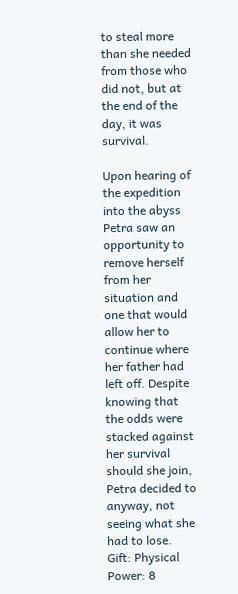to steal more than she needed from those who did not, but at the end of the day, it was survival.

Upon hearing of the expedition into the abyss Petra saw an opportunity to remove herself from her situation and one that would allow her to continue where her father had left off. Despite knowing that the odds were stacked against her survival should she join, Petra decided to anyway, not seeing what she had to lose.
Gift: Physical
Power: 8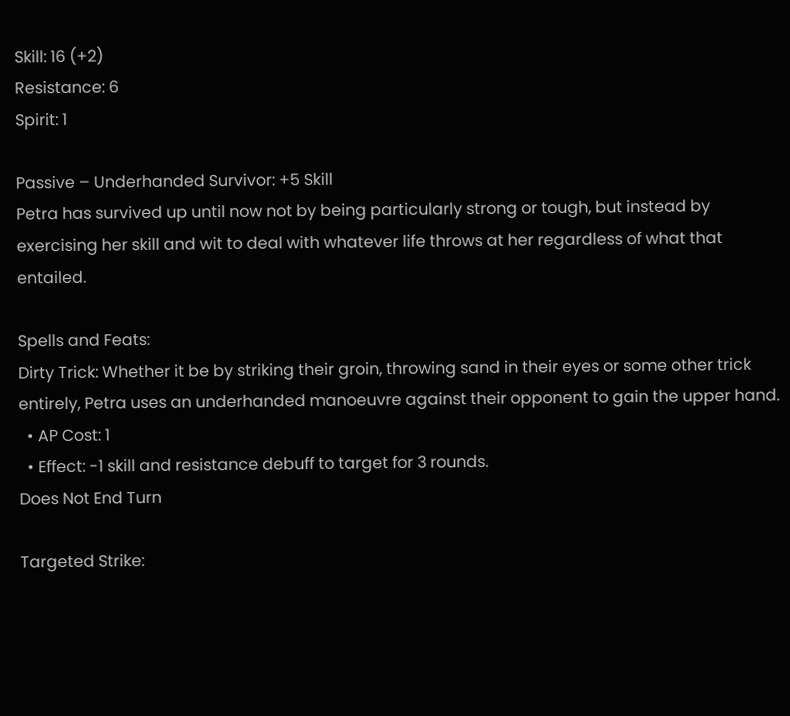Skill: 16 (+2)
Resistance: 6
Spirit: 1

Passive – Underhanded Survivor: +5 Skill
Petra has survived up until now not by being particularly strong or tough, but instead by exercising her skill and wit to deal with whatever life throws at her regardless of what that entailed.

Spells and Feats:
Dirty Trick: Whether it be by striking their groin, throwing sand in their eyes or some other trick entirely, Petra uses an underhanded manoeuvre against their opponent to gain the upper hand.
  • AP Cost: 1
  • Effect: -1 skill and resistance debuff to target for 3 rounds.
Does Not End Turn

Targeted Strike: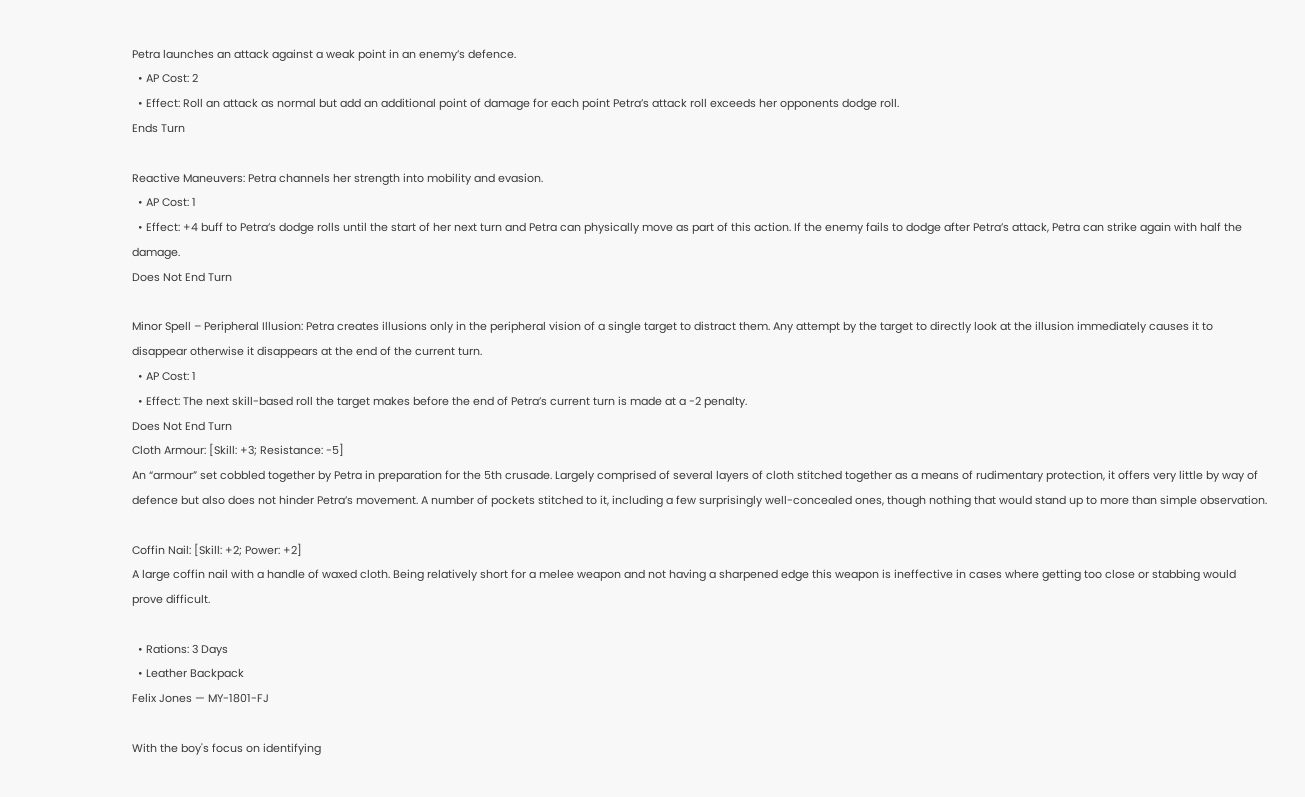Petra launches an attack against a weak point in an enemy’s defence.
  • AP Cost: 2
  • Effect: Roll an attack as normal but add an additional point of damage for each point Petra’s attack roll exceeds her opponents dodge roll.
Ends Turn

Reactive Maneuvers: Petra channels her strength into mobility and evasion.
  • AP Cost: 1
  • Effect: +4 buff to Petra’s dodge rolls until the start of her next turn and Petra can physically move as part of this action. If the enemy fails to dodge after Petra’s attack, Petra can strike again with half the damage.
Does Not End Turn

Minor Spell – Peripheral Illusion: Petra creates illusions only in the peripheral vision of a single target to distract them. Any attempt by the target to directly look at the illusion immediately causes it to disappear otherwise it disappears at the end of the current turn.
  • AP Cost: 1
  • Effect: The next skill-based roll the target makes before the end of Petra’s current turn is made at a -2 penalty.
Does Not End Turn
Cloth Armour: [Skill: +3; Resistance: -5]
An “armour” set cobbled together by Petra in preparation for the 5th crusade. Largely comprised of several layers of cloth stitched together as a means of rudimentary protection, it offers very little by way of defence but also does not hinder Petra’s movement. A number of pockets stitched to it, including a few surprisingly well-concealed ones, though nothing that would stand up to more than simple observation.

Coffin Nail: [Skill: +2; Power: +2]
A large coffin nail with a handle of waxed cloth. Being relatively short for a melee weapon and not having a sharpened edge this weapon is ineffective in cases where getting too close or stabbing would prove difficult.

  • Rations: 3 Days
  • Leather Backpack
Felix Jones — MY-1801-FJ

With the boy's focus on identifying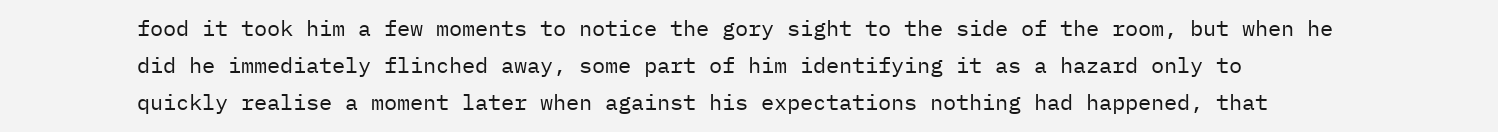food it took him a few moments to notice the gory sight to the side of the room, but when he did he immediately flinched away, some part of him identifying it as a hazard only to quickly realise a moment later when against his expectations nothing had happened, that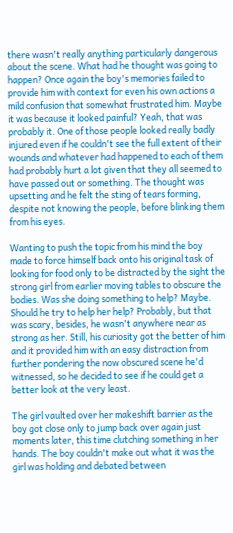there wasn't really anything particularly dangerous about the scene. What had he thought was going to happen? Once again the boy's memories failed to provide him with context for even his own actions a mild confusion that somewhat frustrated him. Maybe it was because it looked painful? Yeah, that was probably it. One of those people looked really badly injured even if he couldn't see the full extent of their wounds and whatever had happened to each of them had probably hurt a lot given that they all seemed to have passed out or something. The thought was upsetting and he felt the sting of tears forming, despite not knowing the people, before blinking them from his eyes.

Wanting to push the topic from his mind the boy made to force himself back onto his original task of looking for food only to be distracted by the sight the strong girl from earlier moving tables to obscure the bodies. Was she doing something to help? Maybe. Should he try to help her help? Probably, but that was scary, besides, he wasn't anywhere near as strong as her. Still, his curiosity got the better of him and it provided him with an easy distraction from further pondering the now obscured scene he'd witnessed, so he decided to see if he could get a better look at the very least.

The girl vaulted over her makeshift barrier as the boy got close only to jump back over again just moments later, this time clutching something in her hands. The boy couldn't make out what it was the girl was holding and debated between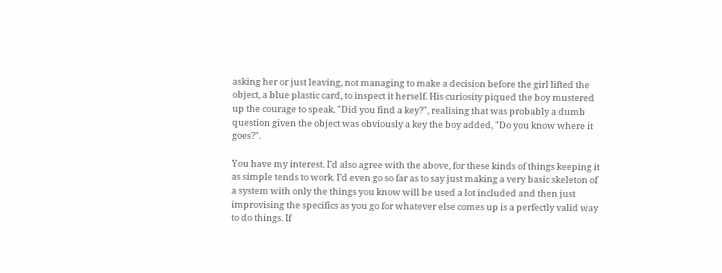asking her or just leaving, not managing to make a decision before the girl lifted the object, a blue plastic card, to inspect it herself. His curiosity piqued the boy mustered up the courage to speak. "Did you find a key?", realising that was probably a dumb question given the object was obviously a key the boy added, "Do you know where it goes?".

You have my interest. I’d also agree with the above, for these kinds of things keeping it as simple tends to work. I’d even go so far as to say just making a very basic skeleton of a system with only the things you know will be used a lot included and then just improvising the specifics as you go for whatever else comes up is a perfectly valid way to do things. If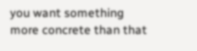you want something more concrete than that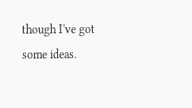though I've got some ideas.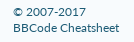© 2007-2017
BBCode Cheatsheet